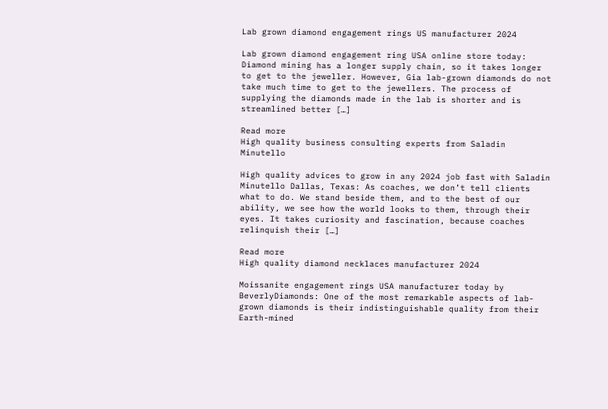Lab grown diamond engagement rings US manufacturer 2024

Lab grown diamond engagement ring USA online store today: Diamond mining has a longer supply chain, so it takes longer to get to the jeweller. However, Gia lab-grown diamonds do not take much time to get to the jewellers. The process of supplying the diamonds made in the lab is shorter and is streamlined better […]

Read more
High quality business consulting experts from Saladin Minutello

High quality advices to grow in any 2024 job fast with Saladin Minutello Dallas, Texas: As coaches, we don’t tell clients what to do. We stand beside them, and to the best of our ability, we see how the world looks to them, through their eyes. It takes curiosity and fascination, because coaches relinquish their […]

Read more
High quality diamond necklaces manufacturer 2024

Moissanite engagement rings USA manufacturer today by BeverlyDiamonds: One of the most remarkable aspects of lab-grown diamonds is their indistinguishable quality from their Earth-mined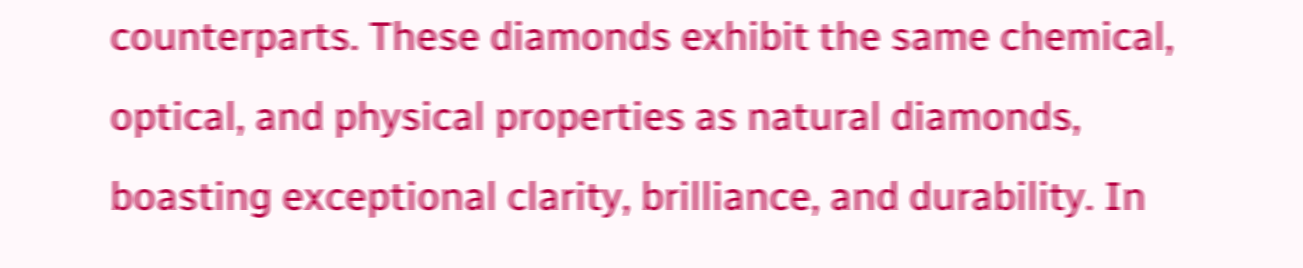counterparts. These diamonds exhibit the same chemical, optical, and physical properties as natural diamonds, boasting exceptional clarity, brilliance, and durability. In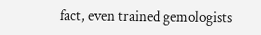fact, even trained gemologists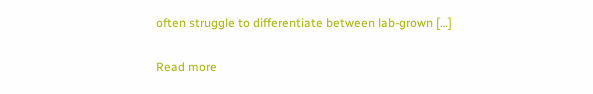often struggle to differentiate between lab-grown […]

Read more